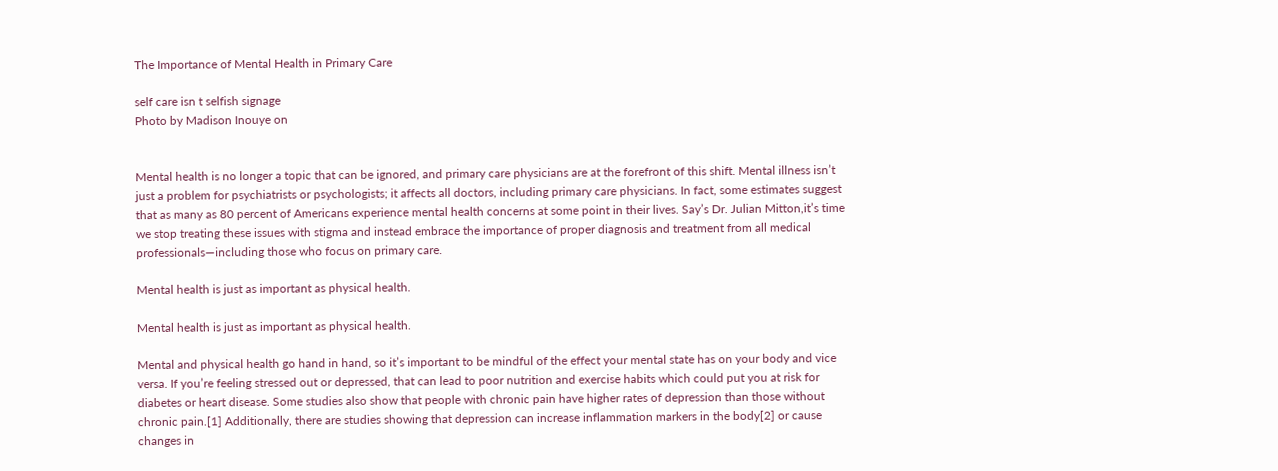The Importance of Mental Health in Primary Care

self care isn t selfish signage
Photo by Madison Inouye on


Mental health is no longer a topic that can be ignored, and primary care physicians are at the forefront of this shift. Mental illness isn’t just a problem for psychiatrists or psychologists; it affects all doctors, including primary care physicians. In fact, some estimates suggest that as many as 80 percent of Americans experience mental health concerns at some point in their lives. Say’s Dr. Julian Mitton,it’s time we stop treating these issues with stigma and instead embrace the importance of proper diagnosis and treatment from all medical professionals—including those who focus on primary care.

Mental health is just as important as physical health.

Mental health is just as important as physical health.

Mental and physical health go hand in hand, so it’s important to be mindful of the effect your mental state has on your body and vice versa. If you’re feeling stressed out or depressed, that can lead to poor nutrition and exercise habits which could put you at risk for diabetes or heart disease. Some studies also show that people with chronic pain have higher rates of depression than those without chronic pain.[1] Additionally, there are studies showing that depression can increase inflammation markers in the body[2] or cause changes in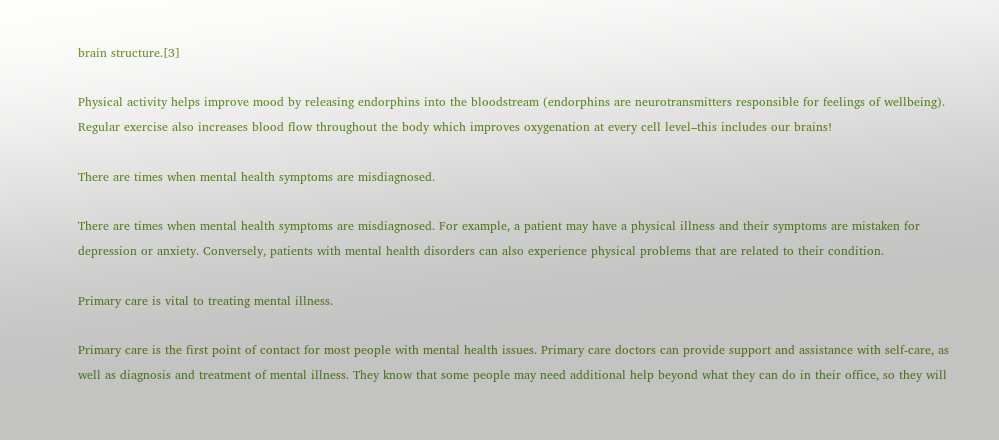brain structure.[3]

Physical activity helps improve mood by releasing endorphins into the bloodstream (endorphins are neurotransmitters responsible for feelings of wellbeing). Regular exercise also increases blood flow throughout the body which improves oxygenation at every cell level–this includes our brains!

There are times when mental health symptoms are misdiagnosed.

There are times when mental health symptoms are misdiagnosed. For example, a patient may have a physical illness and their symptoms are mistaken for depression or anxiety. Conversely, patients with mental health disorders can also experience physical problems that are related to their condition.

Primary care is vital to treating mental illness.

Primary care is the first point of contact for most people with mental health issues. Primary care doctors can provide support and assistance with self-care, as well as diagnosis and treatment of mental illness. They know that some people may need additional help beyond what they can do in their office, so they will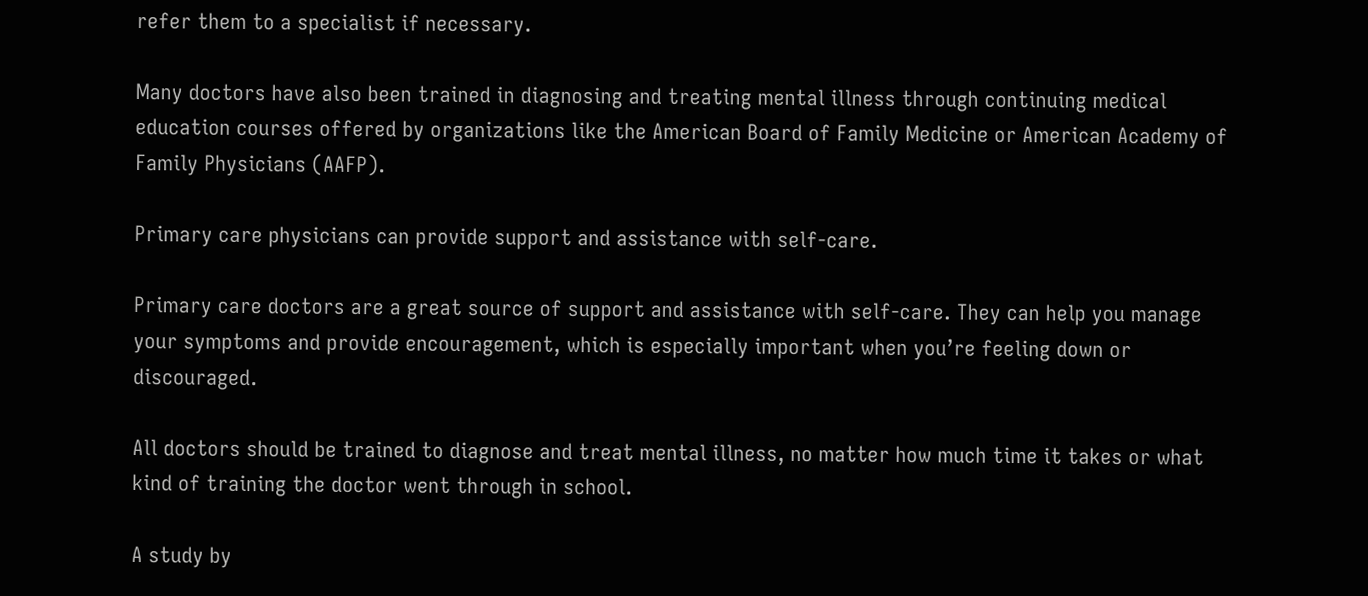refer them to a specialist if necessary.

Many doctors have also been trained in diagnosing and treating mental illness through continuing medical education courses offered by organizations like the American Board of Family Medicine or American Academy of Family Physicians (AAFP).

Primary care physicians can provide support and assistance with self-care.

Primary care doctors are a great source of support and assistance with self-care. They can help you manage your symptoms and provide encouragement, which is especially important when you’re feeling down or discouraged.

All doctors should be trained to diagnose and treat mental illness, no matter how much time it takes or what kind of training the doctor went through in school.

A study by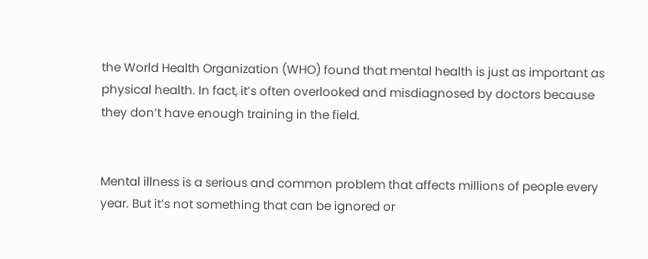the World Health Organization (WHO) found that mental health is just as important as physical health. In fact, it’s often overlooked and misdiagnosed by doctors because they don’t have enough training in the field.


Mental illness is a serious and common problem that affects millions of people every year. But it’s not something that can be ignored or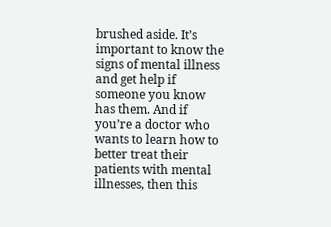brushed aside. It’s important to know the signs of mental illness and get help if someone you know has them. And if you’re a doctor who wants to learn how to better treat their patients with mental illnesses, then this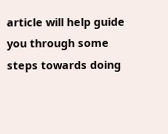article will help guide you through some steps towards doing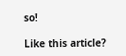so!

Like this article?